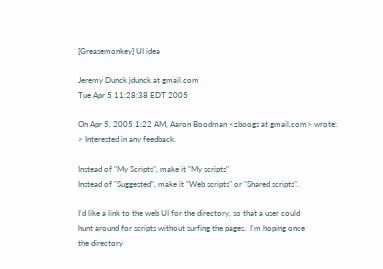[Greasemonkey] UI idea

Jeremy Dunck jdunck at gmail.com
Tue Apr 5 11:28:38 EDT 2005

On Apr 5, 2005 1:22 AM, Aaron Boodman <zboogs at gmail.com> wrote:
> Interested in any feedback.

Instead of "My Scripts", make it "My scripts"
Instead of "Suggested", make it "Web scripts" or "Shared scripts".

I'd like a link to the web UI for the directory, so that a user could
hunt around for scripts without surfing the pages.  I'm hoping once
the directory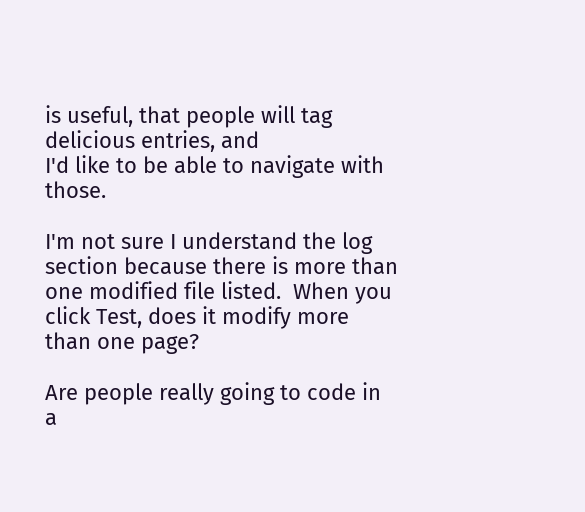is useful, that people will tag delicious entries, and
I'd like to be able to navigate with those.

I'm not sure I understand the log section because there is more than
one modified file listed.  When you click Test, does it modify more
than one page?

Are people really going to code in a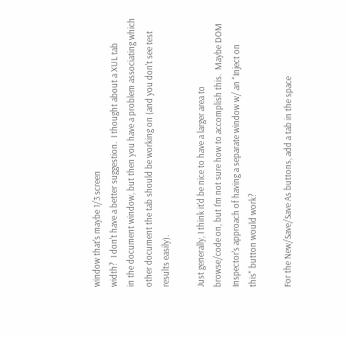window that's maybe 1/3 screen
width?  I don't have a better suggestion.  I thought about a XUL tab
in the document window, but then you have a problem associating which
other document the tab should be working on (and you don't see test
results easily).

Just generally, I think it'd be nice to have a larger area to
browse/code on, but I'm not sure how to accomplish this.  Maybe DOM
Inspector's approach of having a separate window w/ an "Inject on
this" button would work?

For the New/Save/Save As buttons, add a tab in the space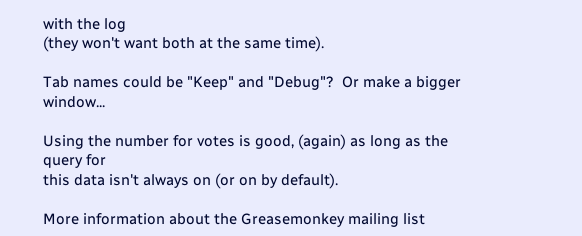with the log
(they won't want both at the same time).

Tab names could be "Keep" and "Debug"?  Or make a bigger window...

Using the number for votes is good, (again) as long as the query for
this data isn't always on (or on by default).

More information about the Greasemonkey mailing list